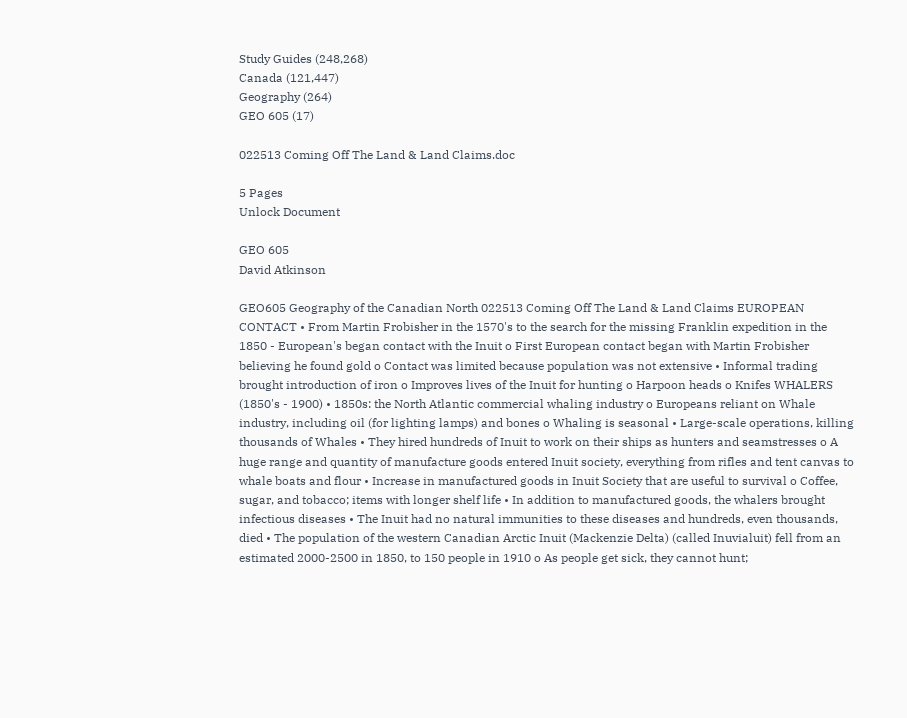Study Guides (248,268)
Canada (121,447)
Geography (264)
GEO 605 (17)

022513 Coming Off The Land & Land Claims.doc

5 Pages
Unlock Document

GEO 605
David Atkinson

GEO605 Geography of the Canadian North 022513 Coming Off The Land & Land Claims EUROPEAN CONTACT • From Martin Frobisher in the 1570's to the search for the missing Franklin expedition in the 1850 - European's began contact with the Inuit o First European contact began with Martin Frobisher believing he found gold o Contact was limited because population was not extensive • Informal trading brought introduction of iron o Improves lives of the Inuit for hunting o Harpoon heads o Knifes WHALERS (1850's - 1900) • 1850s: the North Atlantic commercial whaling industry o Europeans reliant on Whale industry, including oil (for lighting lamps) and bones o Whaling is seasonal • Large-scale operations, killing thousands of Whales • They hired hundreds of Inuit to work on their ships as hunters and seamstresses o A huge range and quantity of manufacture goods entered Inuit society, everything from rifles and tent canvas to whale boats and flour • Increase in manufactured goods in Inuit Society that are useful to survival o Coffee, sugar, and tobacco; items with longer shelf life • In addition to manufactured goods, the whalers brought infectious diseases • The Inuit had no natural immunities to these diseases and hundreds, even thousands, died • The population of the western Canadian Arctic Inuit (Mackenzie Delta) (called Inuvialuit) fell from an estimated 2000-2500 in 1850, to 150 people in 1910 o As people get sick, they cannot hunt;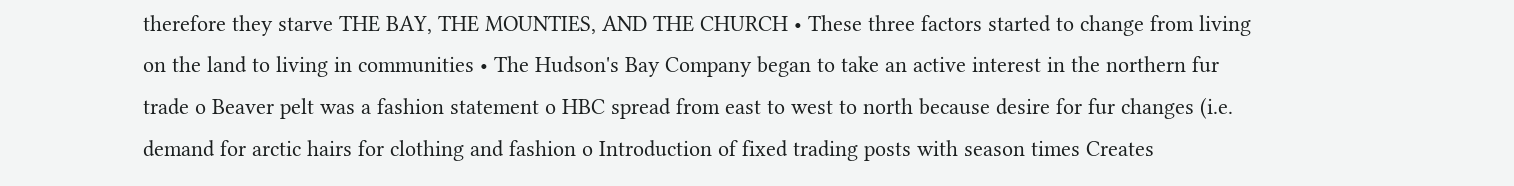therefore they starve THE BAY, THE MOUNTIES, AND THE CHURCH • These three factors started to change from living on the land to living in communities • The Hudson's Bay Company began to take an active interest in the northern fur trade o Beaver pelt was a fashion statement o HBC spread from east to west to north because desire for fur changes (i.e. demand for arctic hairs for clothing and fashion o Introduction of fixed trading posts with season times Creates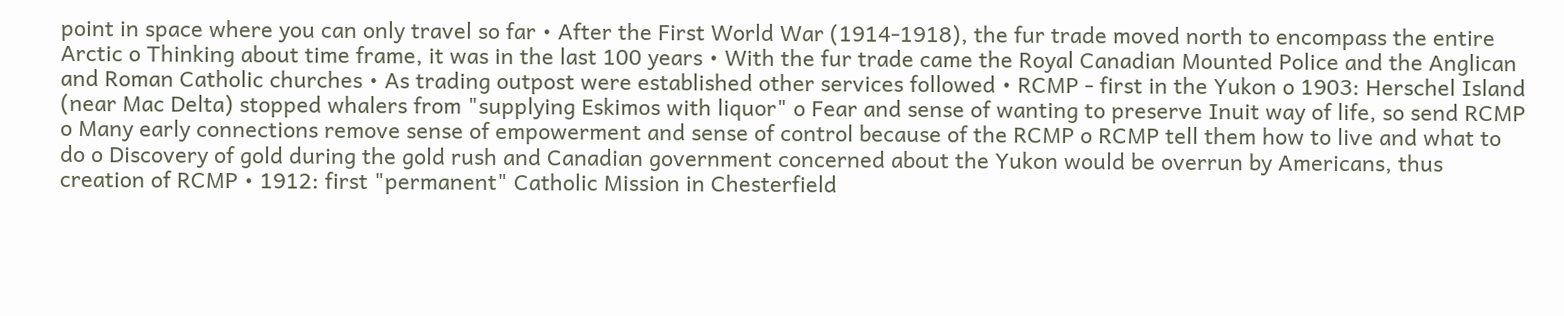point in space where you can only travel so far • After the First World War (1914-1918), the fur trade moved north to encompass the entire Arctic o Thinking about time frame, it was in the last 100 years • With the fur trade came the Royal Canadian Mounted Police and the Anglican and Roman Catholic churches • As trading outpost were established other services followed • RCMP - first in the Yukon o 1903: Herschel Island (near Mac Delta) stopped whalers from "supplying Eskimos with liquor" o Fear and sense of wanting to preserve Inuit way of life, so send RCMP o Many early connections remove sense of empowerment and sense of control because of the RCMP o RCMP tell them how to live and what to do o Discovery of gold during the gold rush and Canadian government concerned about the Yukon would be overrun by Americans, thus creation of RCMP • 1912: first "permanent" Catholic Mission in Chesterfield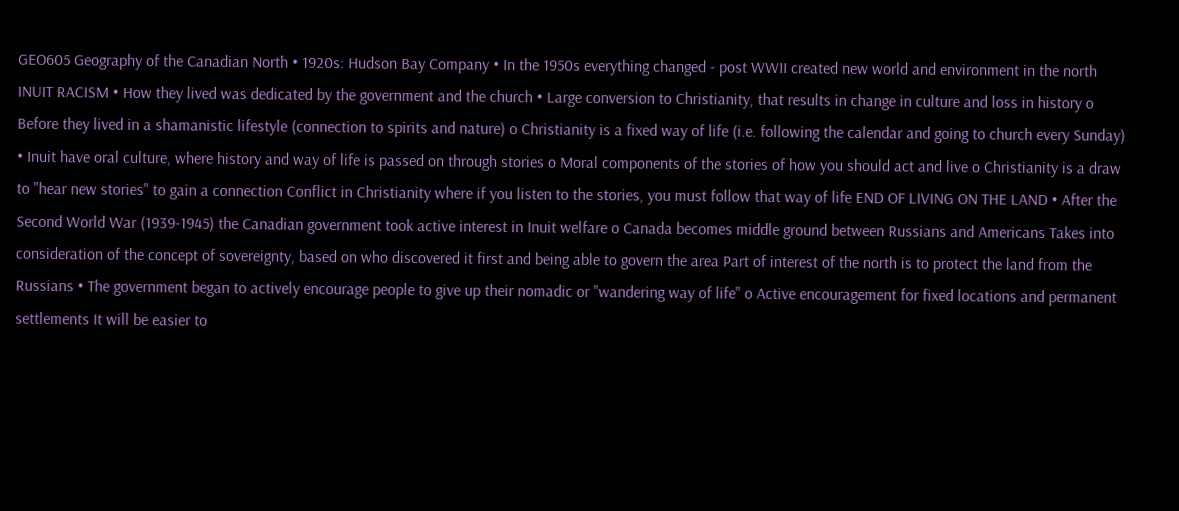GEO605 Geography of the Canadian North • 1920s: Hudson Bay Company • In the 1950s everything changed - post WWII created new world and environment in the north INUIT RACISM • How they lived was dedicated by the government and the church • Large conversion to Christianity, that results in change in culture and loss in history o Before they lived in a shamanistic lifestyle (connection to spirits and nature) o Christianity is a fixed way of life (i.e. following the calendar and going to church every Sunday) • Inuit have oral culture, where history and way of life is passed on through stories o Moral components of the stories of how you should act and live o Christianity is a draw to "hear new stories" to gain a connection Conflict in Christianity where if you listen to the stories, you must follow that way of life END OF LIVING ON THE LAND • After the Second World War (1939-1945) the Canadian government took active interest in Inuit welfare o Canada becomes middle ground between Russians and Americans Takes into consideration of the concept of sovereignty, based on who discovered it first and being able to govern the area Part of interest of the north is to protect the land from the Russians • The government began to actively encourage people to give up their nomadic or "wandering way of life" o Active encouragement for fixed locations and permanent settlements It will be easier to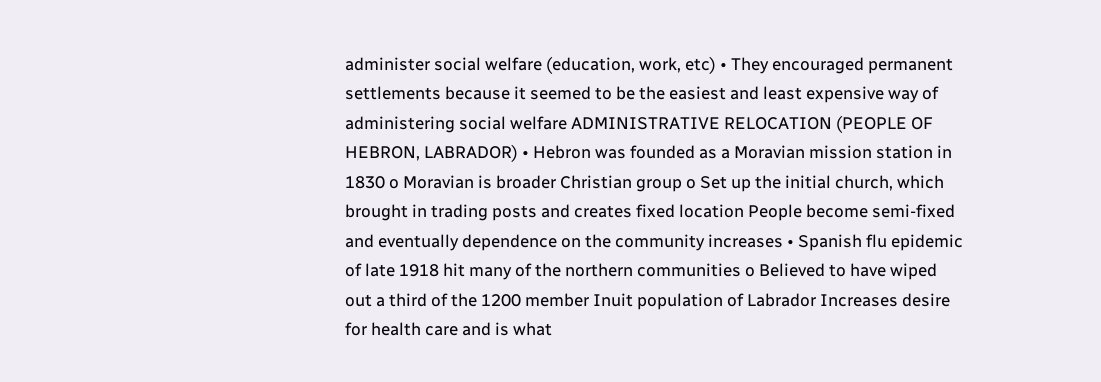administer social welfare (education, work, etc) • They encouraged permanent settlements because it seemed to be the easiest and least expensive way of administering social welfare ADMINISTRATIVE RELOCATION (PEOPLE OF HEBRON, LABRADOR) • Hebron was founded as a Moravian mission station in 1830 o Moravian is broader Christian group o Set up the initial church, which brought in trading posts and creates fixed location People become semi-fixed and eventually dependence on the community increases • Spanish flu epidemic of late 1918 hit many of the northern communities o Believed to have wiped out a third of the 1200 member Inuit population of Labrador Increases desire for health care and is what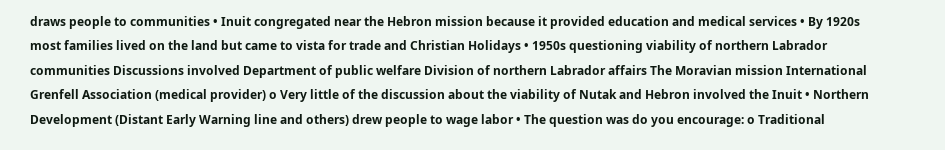draws people to communities • Inuit congregated near the Hebron mission because it provided education and medical services • By 1920s most families lived on the land but came to vista for trade and Christian Holidays • 1950s questioning viability of northern Labrador communities Discussions involved Department of public welfare Division of northern Labrador affairs The Moravian mission International Grenfell Association (medical provider) o Very little of the discussion about the viability of Nutak and Hebron involved the Inuit • Northern Development (Distant Early Warning line and others) drew people to wage labor • The question was do you encourage: o Traditional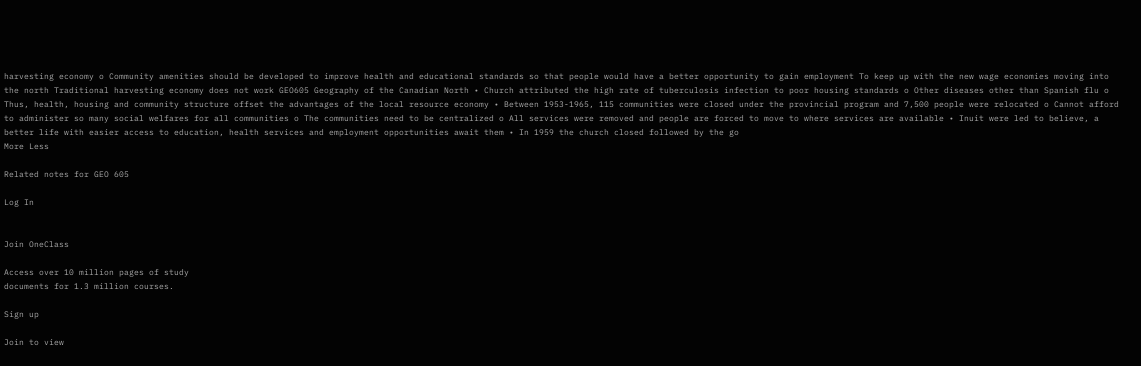harvesting economy o Community amenities should be developed to improve health and educational standards so that people would have a better opportunity to gain employment To keep up with the new wage economies moving into the north Traditional harvesting economy does not work GEO605 Geography of the Canadian North • Church attributed the high rate of tuberculosis infection to poor housing standards o Other diseases other than Spanish flu o Thus, health, housing and community structure offset the advantages of the local resource economy • Between 1953-1965, 115 communities were closed under the provincial program and 7,500 people were relocated o Cannot afford to administer so many social welfares for all communities o The communities need to be centralized o All services were removed and people are forced to move to where services are available • Inuit were led to believe, a better life with easier access to education, health services and employment opportunities await them • In 1959 the church closed followed by the go
More Less

Related notes for GEO 605

Log In


Join OneClass

Access over 10 million pages of study
documents for 1.3 million courses.

Sign up

Join to view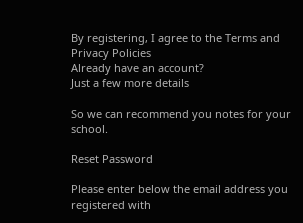By registering, I agree to the Terms and Privacy Policies
Already have an account?
Just a few more details

So we can recommend you notes for your school.

Reset Password

Please enter below the email address you registered with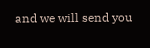and we will send you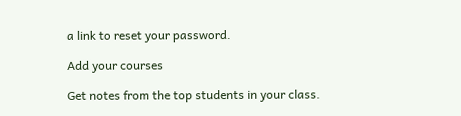a link to reset your password.

Add your courses

Get notes from the top students in your class.